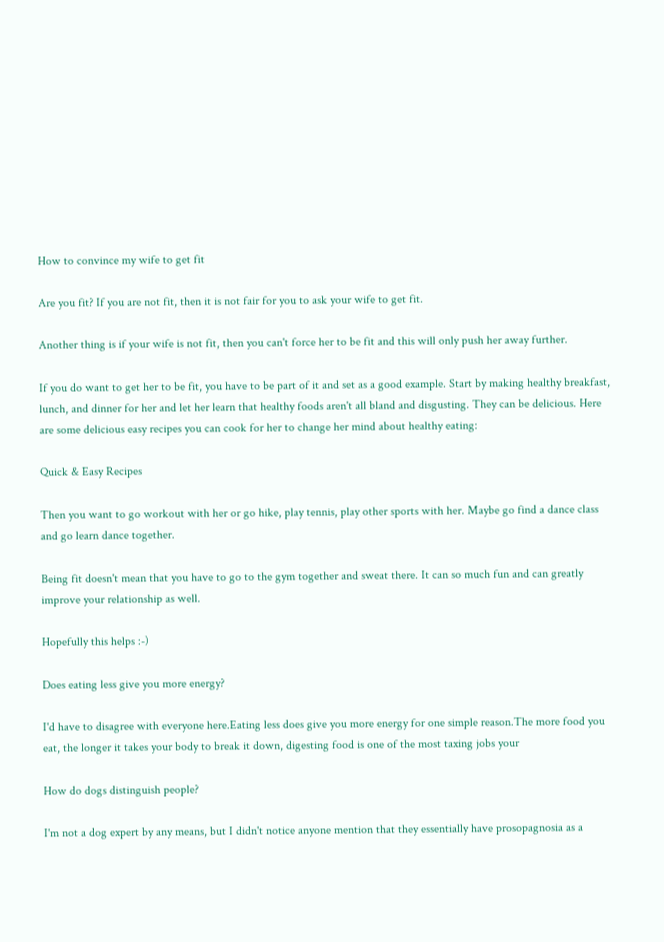How to convince my wife to get fit

Are you fit? If you are not fit, then it is not fair for you to ask your wife to get fit.

Another thing is if your wife is not fit, then you can't force her to be fit and this will only push her away further.

If you do want to get her to be fit, you have to be part of it and set as a good example. Start by making healthy breakfast, lunch, and dinner for her and let her learn that healthy foods aren't all bland and disgusting. They can be delicious. Here are some delicious easy recipes you can cook for her to change her mind about healthy eating:

Quick & Easy Recipes

Then you want to go workout with her or go hike, play tennis, play other sports with her. Maybe go find a dance class and go learn dance together.

Being fit doesn't mean that you have to go to the gym together and sweat there. It can so much fun and can greatly improve your relationship as well.

Hopefully this helps :-)

Does eating less give you more energy?

I'd have to disagree with everyone here.Eating less does give you more energy for one simple reason.The more food you eat, the longer it takes your body to break it down, digesting food is one of the most taxing jobs your

How do dogs distinguish people?

I'm not a dog expert by any means, but I didn't notice anyone mention that they essentially have prosopagnosia as a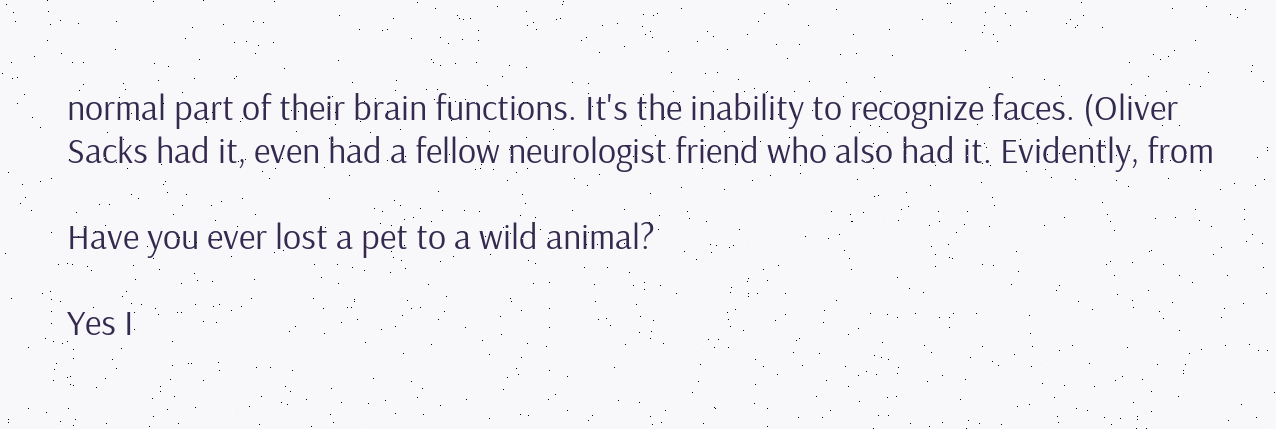normal part of their brain functions. It's the inability to recognize faces. (Oliver Sacks had it, even had a fellow neurologist friend who also had it. Evidently, from

Have you ever lost a pet to a wild animal?

Yes I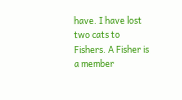have. I have lost two cats to Fishers. A Fisher is a member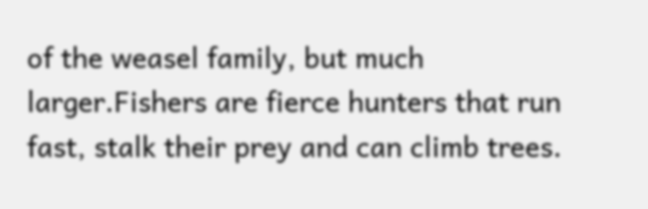of the weasel family, but much larger.Fishers are fierce hunters that run fast, stalk their prey and can climb trees.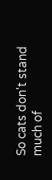So cats don't stand much of